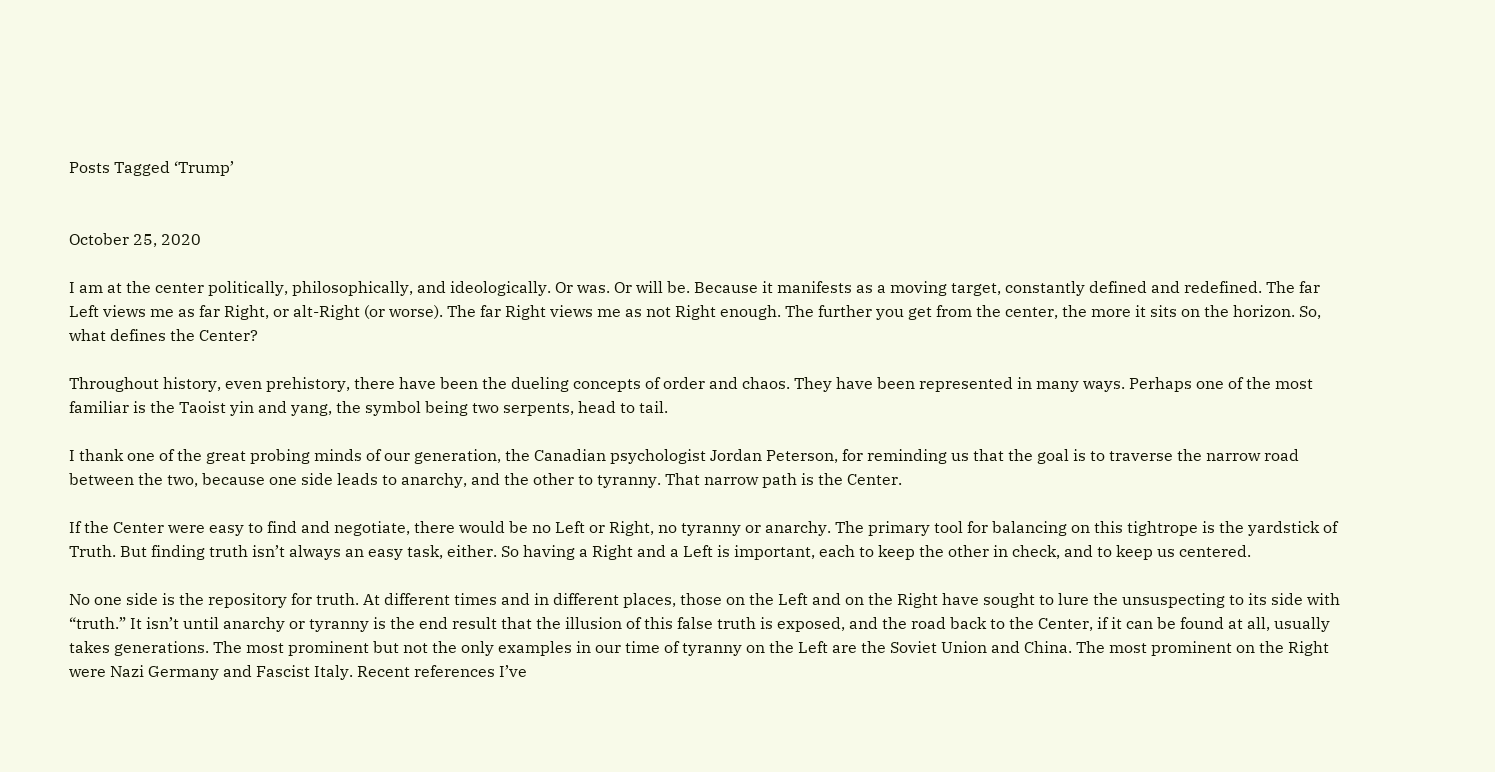Posts Tagged ‘Trump’


October 25, 2020

I am at the center politically, philosophically, and ideologically. Or was. Or will be. Because it manifests as a moving target, constantly defined and redefined. The far Left views me as far Right, or alt-Right (or worse). The far Right views me as not Right enough. The further you get from the center, the more it sits on the horizon. So, what defines the Center?

Throughout history, even prehistory, there have been the dueling concepts of order and chaos. They have been represented in many ways. Perhaps one of the most familiar is the Taoist yin and yang, the symbol being two serpents, head to tail.

I thank one of the great probing minds of our generation, the Canadian psychologist Jordan Peterson, for reminding us that the goal is to traverse the narrow road between the two, because one side leads to anarchy, and the other to tyranny. That narrow path is the Center.

If the Center were easy to find and negotiate, there would be no Left or Right, no tyranny or anarchy. The primary tool for balancing on this tightrope is the yardstick of Truth. But finding truth isn’t always an easy task, either. So having a Right and a Left is important, each to keep the other in check, and to keep us centered.

No one side is the repository for truth. At different times and in different places, those on the Left and on the Right have sought to lure the unsuspecting to its side with “truth.” It isn’t until anarchy or tyranny is the end result that the illusion of this false truth is exposed, and the road back to the Center, if it can be found at all, usually takes generations. The most prominent but not the only examples in our time of tyranny on the Left are the Soviet Union and China. The most prominent on the Right were Nazi Germany and Fascist Italy. Recent references I’ve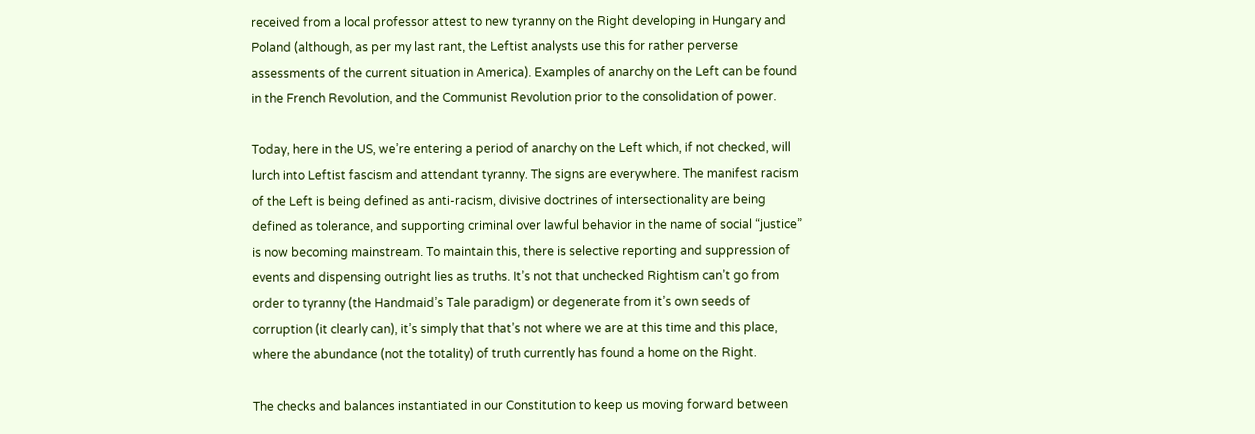received from a local professor attest to new tyranny on the Right developing in Hungary and Poland (although, as per my last rant, the Leftist analysts use this for rather perverse assessments of the current situation in America). Examples of anarchy on the Left can be found in the French Revolution, and the Communist Revolution prior to the consolidation of power.

Today, here in the US, we’re entering a period of anarchy on the Left which, if not checked, will lurch into Leftist fascism and attendant tyranny. The signs are everywhere. The manifest racism of the Left is being defined as anti-racism, divisive doctrines of intersectionality are being defined as tolerance, and supporting criminal over lawful behavior in the name of social “justice” is now becoming mainstream. To maintain this, there is selective reporting and suppression of events and dispensing outright lies as truths. It’s not that unchecked Rightism can’t go from order to tyranny (the Handmaid’s Tale paradigm) or degenerate from it’s own seeds of corruption (it clearly can), it’s simply that that’s not where we are at this time and this place, where the abundance (not the totality) of truth currently has found a home on the Right.

The checks and balances instantiated in our Constitution to keep us moving forward between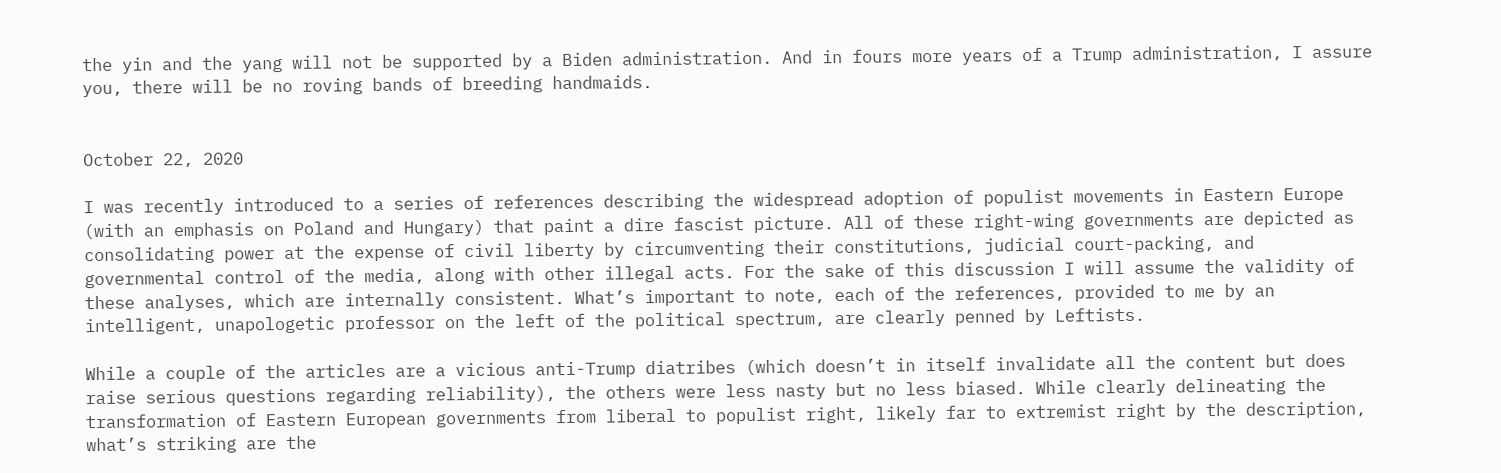the yin and the yang will not be supported by a Biden administration. And in fours more years of a Trump administration, I assure you, there will be no roving bands of breeding handmaids.


October 22, 2020

I was recently introduced to a series of references describing the widespread adoption of populist movements in Eastern Europe (with an emphasis on Poland and Hungary) that paint a dire fascist picture. All of these right-wing governments are depicted as consolidating power at the expense of civil liberty by circumventing their constitutions, judicial court-packing, and governmental control of the media, along with other illegal acts. For the sake of this discussion I will assume the validity of these analyses, which are internally consistent. What’s important to note, each of the references, provided to me by an intelligent, unapologetic professor on the left of the political spectrum, are clearly penned by Leftists.

While a couple of the articles are a vicious anti-Trump diatribes (which doesn’t in itself invalidate all the content but does raise serious questions regarding reliability), the others were less nasty but no less biased. While clearly delineating the transformation of Eastern European governments from liberal to populist right, likely far to extremist right by the description, what’s striking are the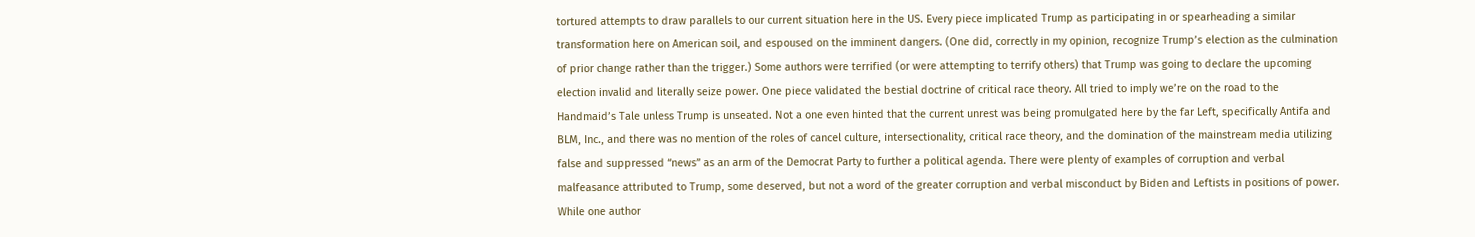tortured attempts to draw parallels to our current situation here in the US. Every piece implicated Trump as participating in or spearheading a similar transformation here on American soil, and espoused on the imminent dangers. (One did, correctly in my opinion, recognize Trump’s election as the culmination of prior change rather than the trigger.) Some authors were terrified (or were attempting to terrify others) that Trump was going to declare the upcoming election invalid and literally seize power. One piece validated the bestial doctrine of critical race theory. All tried to imply we’re on the road to the Handmaid’s Tale unless Trump is unseated. Not a one even hinted that the current unrest was being promulgated here by the far Left, specifically Antifa and BLM, Inc., and there was no mention of the roles of cancel culture, intersectionality, critical race theory, and the domination of the mainstream media utilizing false and suppressed “news” as an arm of the Democrat Party to further a political agenda. There were plenty of examples of corruption and verbal malfeasance attributed to Trump, some deserved, but not a word of the greater corruption and verbal misconduct by Biden and Leftists in positions of power. While one author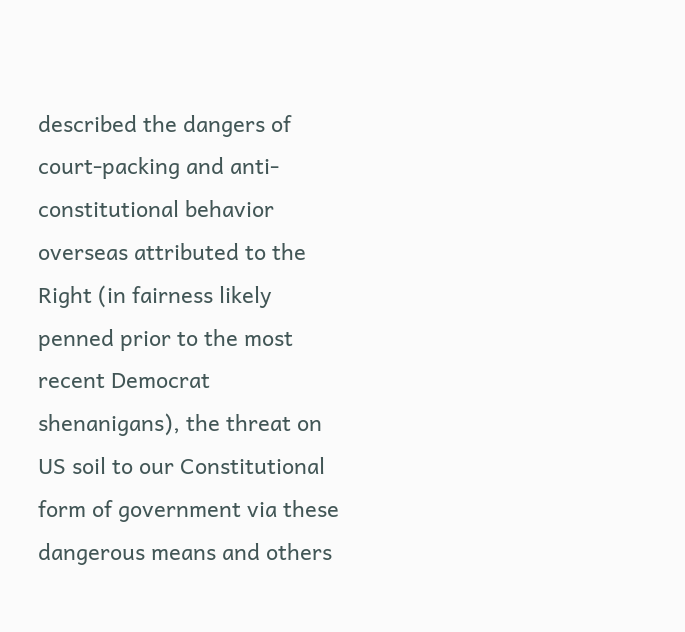described the dangers of court-packing and anti-constitutional behavior overseas attributed to the Right (in fairness likely penned prior to the most recent Democrat shenanigans), the threat on US soil to our Constitutional form of government via these dangerous means and others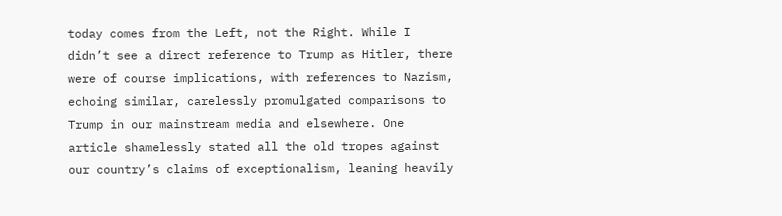today comes from the Left, not the Right. While I didn’t see a direct reference to Trump as Hitler, there were of course implications, with references to Nazism, echoing similar, carelessly promulgated comparisons to Trump in our mainstream media and elsewhere. One article shamelessly stated all the old tropes against our country’s claims of exceptionalism, leaning heavily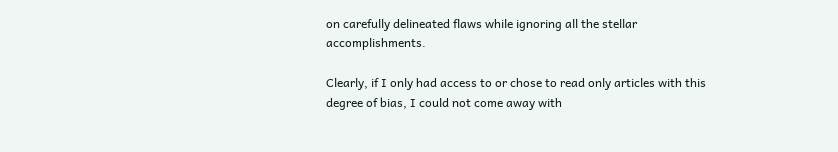on carefully delineated flaws while ignoring all the stellar accomplishments.

Clearly, if I only had access to or chose to read only articles with this degree of bias, I could not come away with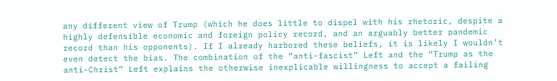any different view of Trump (which he does little to dispel with his rhetoric, despite a highly defensible economic and foreign policy record, and an arguably better pandemic record than his opponents). If I already harbored these beliefs, it is likely I wouldn’t even detect the bias. The combination of the “anti-fascist” Left and the “Trump as the anti-Christ” Left explains the otherwise inexplicable willingness to accept a failing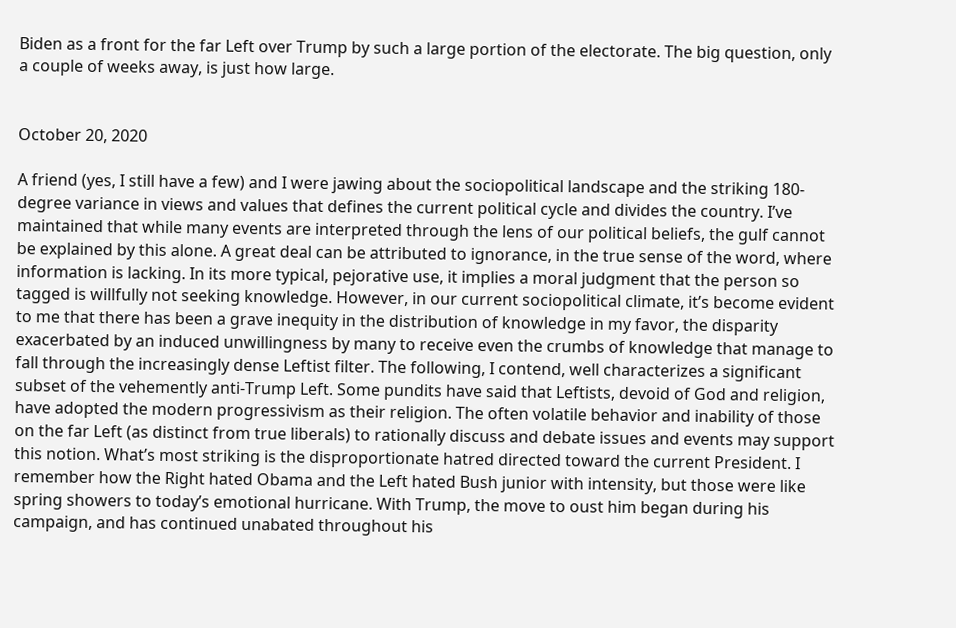Biden as a front for the far Left over Trump by such a large portion of the electorate. The big question, only a couple of weeks away, is just how large.


October 20, 2020

A friend (yes, I still have a few) and I were jawing about the sociopolitical landscape and the striking 180-degree variance in views and values that defines the current political cycle and divides the country. I’ve maintained that while many events are interpreted through the lens of our political beliefs, the gulf cannot be explained by this alone. A great deal can be attributed to ignorance, in the true sense of the word, where information is lacking. In its more typical, pejorative use, it implies a moral judgment that the person so tagged is willfully not seeking knowledge. However, in our current sociopolitical climate, it’s become evident to me that there has been a grave inequity in the distribution of knowledge in my favor, the disparity exacerbated by an induced unwillingness by many to receive even the crumbs of knowledge that manage to fall through the increasingly dense Leftist filter. The following, I contend, well characterizes a significant subset of the vehemently anti-Trump Left. Some pundits have said that Leftists, devoid of God and religion, have adopted the modern progressivism as their religion. The often volatile behavior and inability of those on the far Left (as distinct from true liberals) to rationally discuss and debate issues and events may support this notion. What’s most striking is the disproportionate hatred directed toward the current President. I remember how the Right hated Obama and the Left hated Bush junior with intensity, but those were like spring showers to today’s emotional hurricane. With Trump, the move to oust him began during his campaign, and has continued unabated throughout his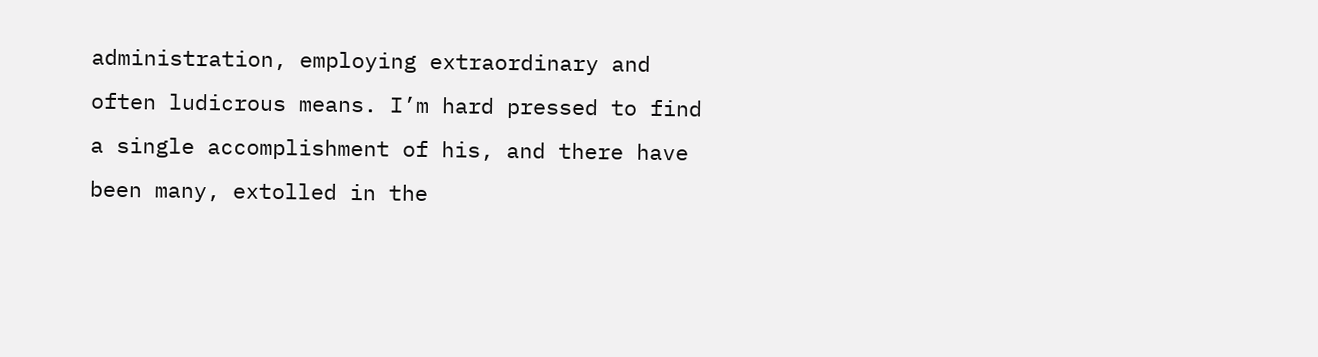administration, employing extraordinary and often ludicrous means. I’m hard pressed to find a single accomplishment of his, and there have been many, extolled in the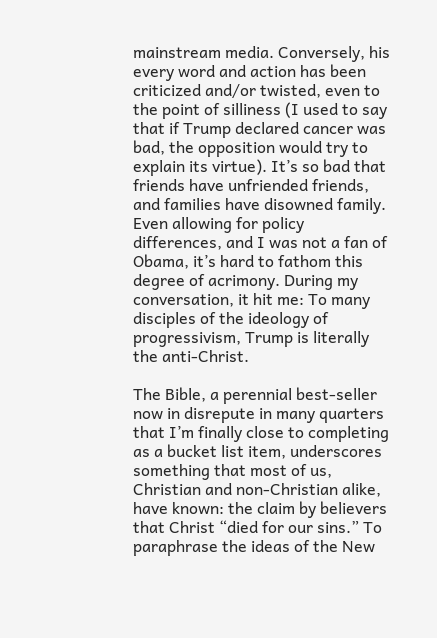mainstream media. Conversely, his every word and action has been criticized and/or twisted, even to the point of silliness (I used to say that if Trump declared cancer was bad, the opposition would try to explain its virtue). It’s so bad that friends have unfriended friends, and families have disowned family. Even allowing for policy differences, and I was not a fan of Obama, it’s hard to fathom this degree of acrimony. During my conversation, it hit me: To many disciples of the ideology of progressivism, Trump is literally the anti-Christ.

The Bible, a perennial best-seller now in disrepute in many quarters that I’m finally close to completing as a bucket list item, underscores something that most of us, Christian and non-Christian alike, have known: the claim by believers that Christ “died for our sins.” To paraphrase the ideas of the New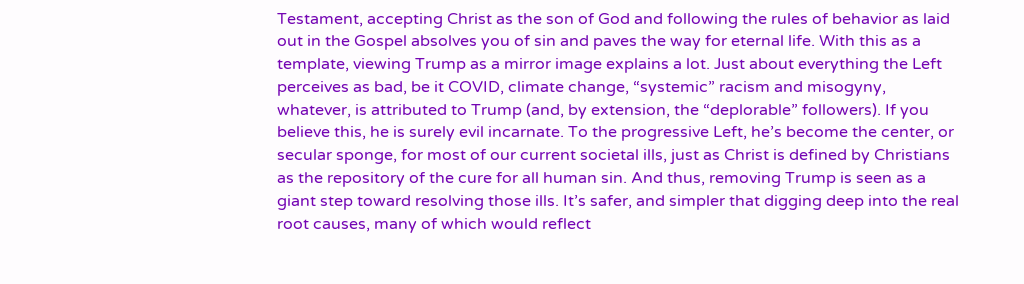Testament, accepting Christ as the son of God and following the rules of behavior as laid out in the Gospel absolves you of sin and paves the way for eternal life. With this as a template, viewing Trump as a mirror image explains a lot. Just about everything the Left perceives as bad, be it COVID, climate change, “systemic” racism and misogyny, whatever, is attributed to Trump (and, by extension, the “deplorable” followers). If you believe this, he is surely evil incarnate. To the progressive Left, he’s become the center, or secular sponge, for most of our current societal ills, just as Christ is defined by Christians as the repository of the cure for all human sin. And thus, removing Trump is seen as a giant step toward resolving those ills. It’s safer, and simpler that digging deep into the real root causes, many of which would reflect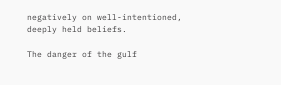negatively on well-intentioned, deeply held beliefs.

The danger of the gulf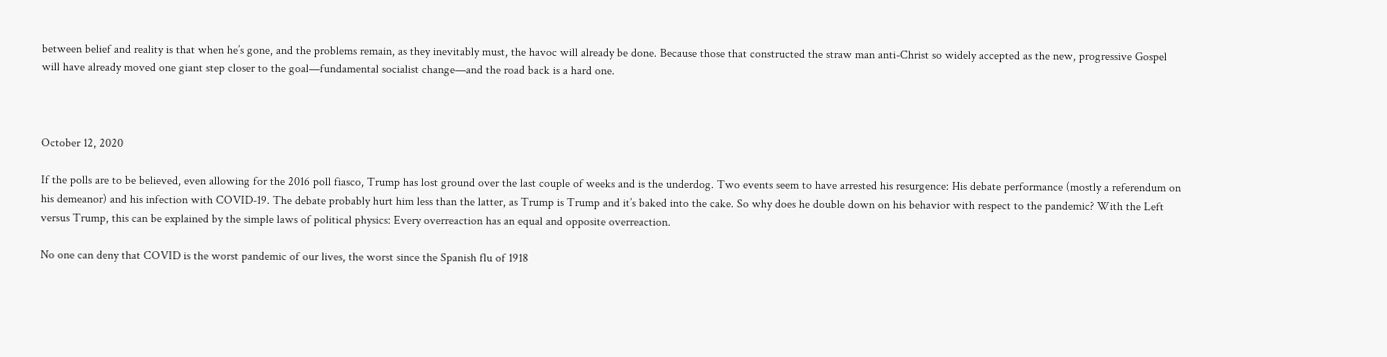between belief and reality is that when he’s gone, and the problems remain, as they inevitably must, the havoc will already be done. Because those that constructed the straw man anti-Christ so widely accepted as the new, progressive Gospel will have already moved one giant step closer to the goal—fundamental socialist change—and the road back is a hard one.



October 12, 2020

If the polls are to be believed, even allowing for the 2016 poll fiasco, Trump has lost ground over the last couple of weeks and is the underdog. Two events seem to have arrested his resurgence: His debate performance (mostly a referendum on his demeanor) and his infection with COVID-19. The debate probably hurt him less than the latter, as Trump is Trump and it’s baked into the cake. So why does he double down on his behavior with respect to the pandemic? With the Left versus Trump, this can be explained by the simple laws of political physics: Every overreaction has an equal and opposite overreaction.

No one can deny that COVID is the worst pandemic of our lives, the worst since the Spanish flu of 1918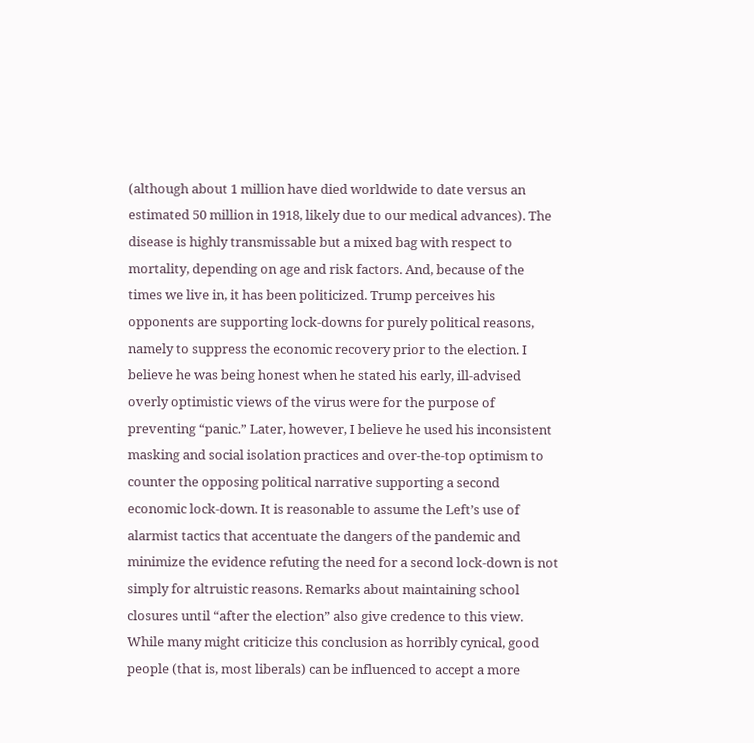(although about 1 million have died worldwide to date versus an estimated 50 million in 1918, likely due to our medical advances). The disease is highly transmissable but a mixed bag with respect to mortality, depending on age and risk factors. And, because of the times we live in, it has been politicized. Trump perceives his opponents are supporting lock-downs for purely political reasons, namely to suppress the economic recovery prior to the election. I believe he was being honest when he stated his early, ill-advised overly optimistic views of the virus were for the purpose of preventing “panic.” Later, however, I believe he used his inconsistent masking and social isolation practices and over-the-top optimism to counter the opposing political narrative supporting a second economic lock-down. It is reasonable to assume the Left’s use of alarmist tactics that accentuate the dangers of the pandemic and minimize the evidence refuting the need for a second lock-down is not simply for altruistic reasons. Remarks about maintaining school closures until “after the election” also give credence to this view. While many might criticize this conclusion as horribly cynical, good people (that is, most liberals) can be influenced to accept a more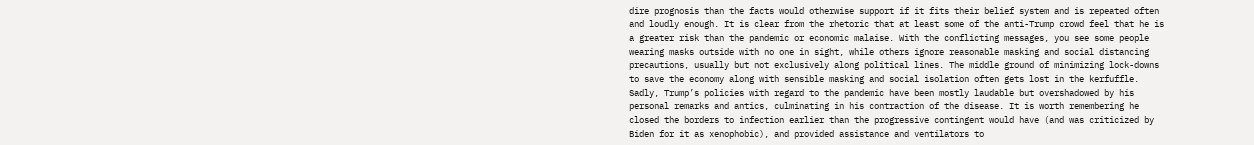dire prognosis than the facts would otherwise support if it fits their belief system and is repeated often and loudly enough. It is clear from the rhetoric that at least some of the anti-Trump crowd feel that he is a greater risk than the pandemic or economic malaise. With the conflicting messages, you see some people wearing masks outside with no one in sight, while others ignore reasonable masking and social distancing precautions, usually but not exclusively along political lines. The middle ground of minimizing lock-downs to save the economy along with sensible masking and social isolation often gets lost in the kerfuffle. Sadly, Trump’s policies with regard to the pandemic have been mostly laudable but overshadowed by his personal remarks and antics, culminating in his contraction of the disease. It is worth remembering he closed the borders to infection earlier than the progressive contingent would have (and was criticized by Biden for it as xenophobic), and provided assistance and ventilators to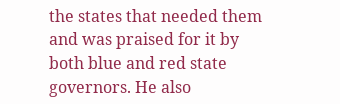the states that needed them and was praised for it by both blue and red state governors. He also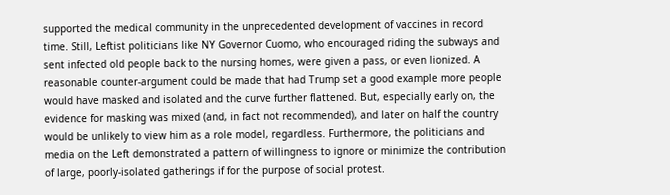supported the medical community in the unprecedented development of vaccines in record time. Still, Leftist politicians like NY Governor Cuomo, who encouraged riding the subways and sent infected old people back to the nursing homes, were given a pass, or even lionized. A reasonable counter-argument could be made that had Trump set a good example more people would have masked and isolated and the curve further flattened. But, especially early on, the evidence for masking was mixed (and, in fact not recommended), and later on half the country would be unlikely to view him as a role model, regardless. Furthermore, the politicians and media on the Left demonstrated a pattern of willingness to ignore or minimize the contribution of large, poorly-isolated gatherings if for the purpose of social protest.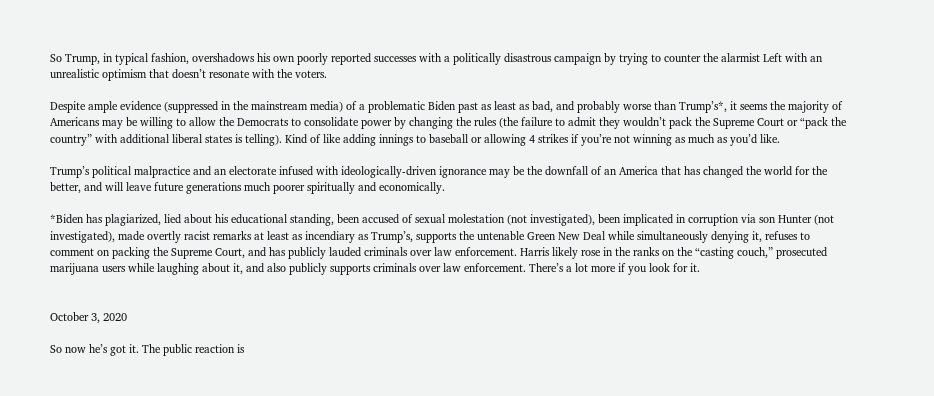So Trump, in typical fashion, overshadows his own poorly reported successes with a politically disastrous campaign by trying to counter the alarmist Left with an unrealistic optimism that doesn’t resonate with the voters.

Despite ample evidence (suppressed in the mainstream media) of a problematic Biden past as least as bad, and probably worse than Trump’s*, it seems the majority of Americans may be willing to allow the Democrats to consolidate power by changing the rules (the failure to admit they wouldn’t pack the Supreme Court or “pack the country” with additional liberal states is telling). Kind of like adding innings to baseball or allowing 4 strikes if you’re not winning as much as you’d like.

Trump’s political malpractice and an electorate infused with ideologically-driven ignorance may be the downfall of an America that has changed the world for the better, and will leave future generations much poorer spiritually and economically.

*Biden has plagiarized, lied about his educational standing, been accused of sexual molestation (not investigated), been implicated in corruption via son Hunter (not investigated), made overtly racist remarks at least as incendiary as Trump’s, supports the untenable Green New Deal while simultaneously denying it, refuses to comment on packing the Supreme Court, and has publicly lauded criminals over law enforcement. Harris likely rose in the ranks on the “casting couch,” prosecuted marijuana users while laughing about it, and also publicly supports criminals over law enforcement. There’s a lot more if you look for it.


October 3, 2020

So now he’s got it. The public reaction is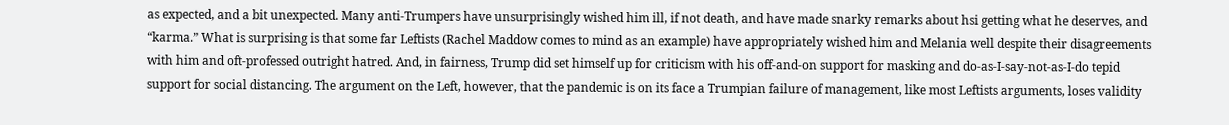as expected, and a bit unexpected. Many anti-Trumpers have unsurprisingly wished him ill, if not death, and have made snarky remarks about hsi getting what he deserves, and “karma.” What is surprising is that some far Leftists (Rachel Maddow comes to mind as an example) have appropriately wished him and Melania well despite their disagreements with him and oft-professed outright hatred. And, in fairness, Trump did set himself up for criticism with his off-and-on support for masking and do-as-I-say-not-as-I-do tepid support for social distancing. The argument on the Left, however, that the pandemic is on its face a Trumpian failure of management, like most Leftists arguments, loses validity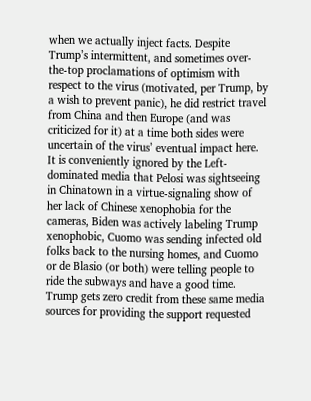when we actually inject facts. Despite Trump’s intermittent, and sometimes over-the-top proclamations of optimism with respect to the virus (motivated, per Trump, by a wish to prevent panic), he did restrict travel from China and then Europe (and was criticized for it) at a time both sides were uncertain of the virus’ eventual impact here. It is conveniently ignored by the Left-dominated media that Pelosi was sightseeing in Chinatown in a virtue-signaling show of her lack of Chinese xenophobia for the cameras, Biden was actively labeling Trump xenophobic, Cuomo was sending infected old folks back to the nursing homes, and Cuomo or de Blasio (or both) were telling people to ride the subways and have a good time. Trump gets zero credit from these same media sources for providing the support requested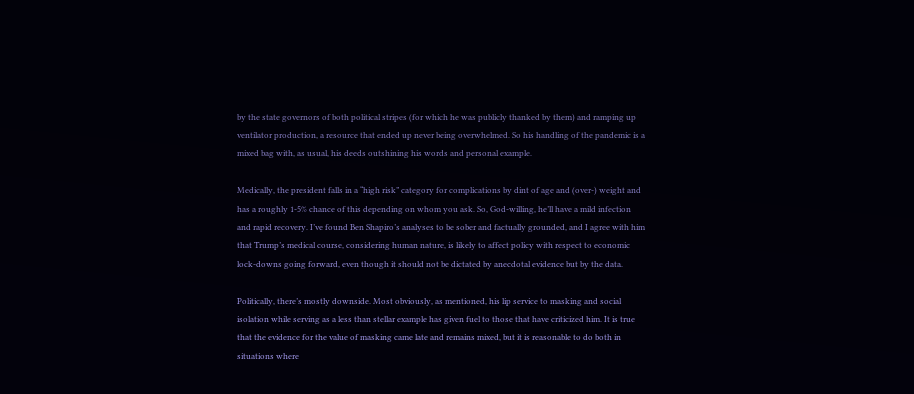by the state governors of both political stripes (for which he was publicly thanked by them) and ramping up ventilator production, a resource that ended up never being overwhelmed. So his handling of the pandemic is a mixed bag with, as usual, his deeds outshining his words and personal example.

Medically, the president falls in a “high risk” category for complications by dint of age and (over-) weight and has a roughly 1-5% chance of this depending on whom you ask. So, God-willing, he’ll have a mild infection and rapid recovery. I’ve found Ben Shapiro’s analyses to be sober and factually grounded, and I agree with him that Trump’s medical course, considering human nature, is likely to affect policy with respect to economic lock-downs going forward, even though it should not be dictated by anecdotal evidence but by the data.

Politically, there’s mostly downside. Most obviously, as mentioned, his lip service to masking and social isolation while serving as a less than stellar example has given fuel to those that have criticized him. It is true that the evidence for the value of masking came late and remains mixed, but it is reasonable to do both in situations where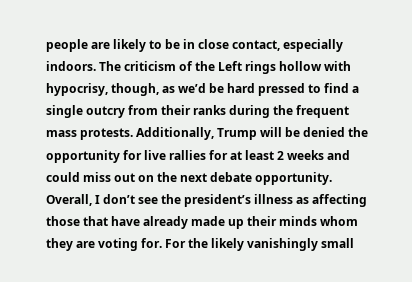people are likely to be in close contact, especially indoors. The criticism of the Left rings hollow with hypocrisy, though, as we’d be hard pressed to find a single outcry from their ranks during the frequent mass protests. Additionally, Trump will be denied the opportunity for live rallies for at least 2 weeks and could miss out on the next debate opportunity. Overall, I don’t see the president’s illness as affecting those that have already made up their minds whom they are voting for. For the likely vanishingly small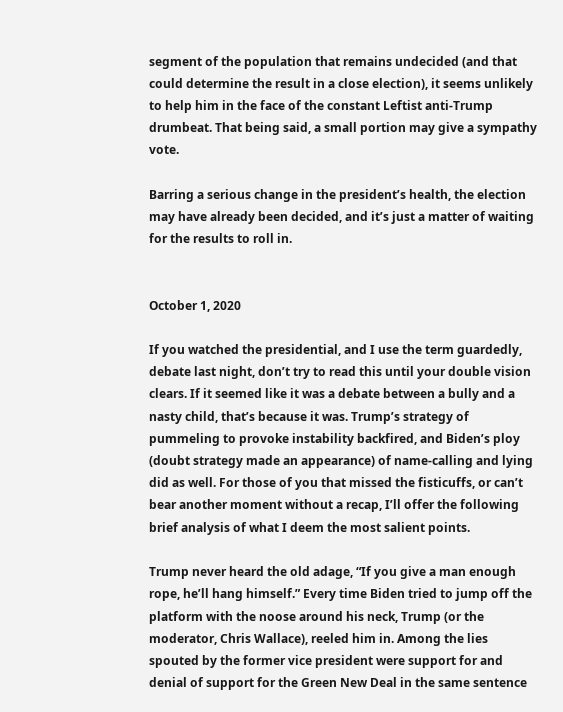segment of the population that remains undecided (and that could determine the result in a close election), it seems unlikely to help him in the face of the constant Leftist anti-Trump drumbeat. That being said, a small portion may give a sympathy vote.

Barring a serious change in the president’s health, the election may have already been decided, and it’s just a matter of waiting for the results to roll in.


October 1, 2020

If you watched the presidential, and I use the term guardedly, debate last night, don’t try to read this until your double vision clears. If it seemed like it was a debate between a bully and a nasty child, that’s because it was. Trump’s strategy of pummeling to provoke instability backfired, and Biden’s ploy (doubt strategy made an appearance) of name-calling and lying did as well. For those of you that missed the fisticuffs, or can’t bear another moment without a recap, I’ll offer the following brief analysis of what I deem the most salient points.

Trump never heard the old adage, “If you give a man enough rope, he’ll hang himself.” Every time Biden tried to jump off the platform with the noose around his neck, Trump (or the moderator, Chris Wallace), reeled him in. Among the lies spouted by the former vice president were support for and denial of support for the Green New Deal in the same sentence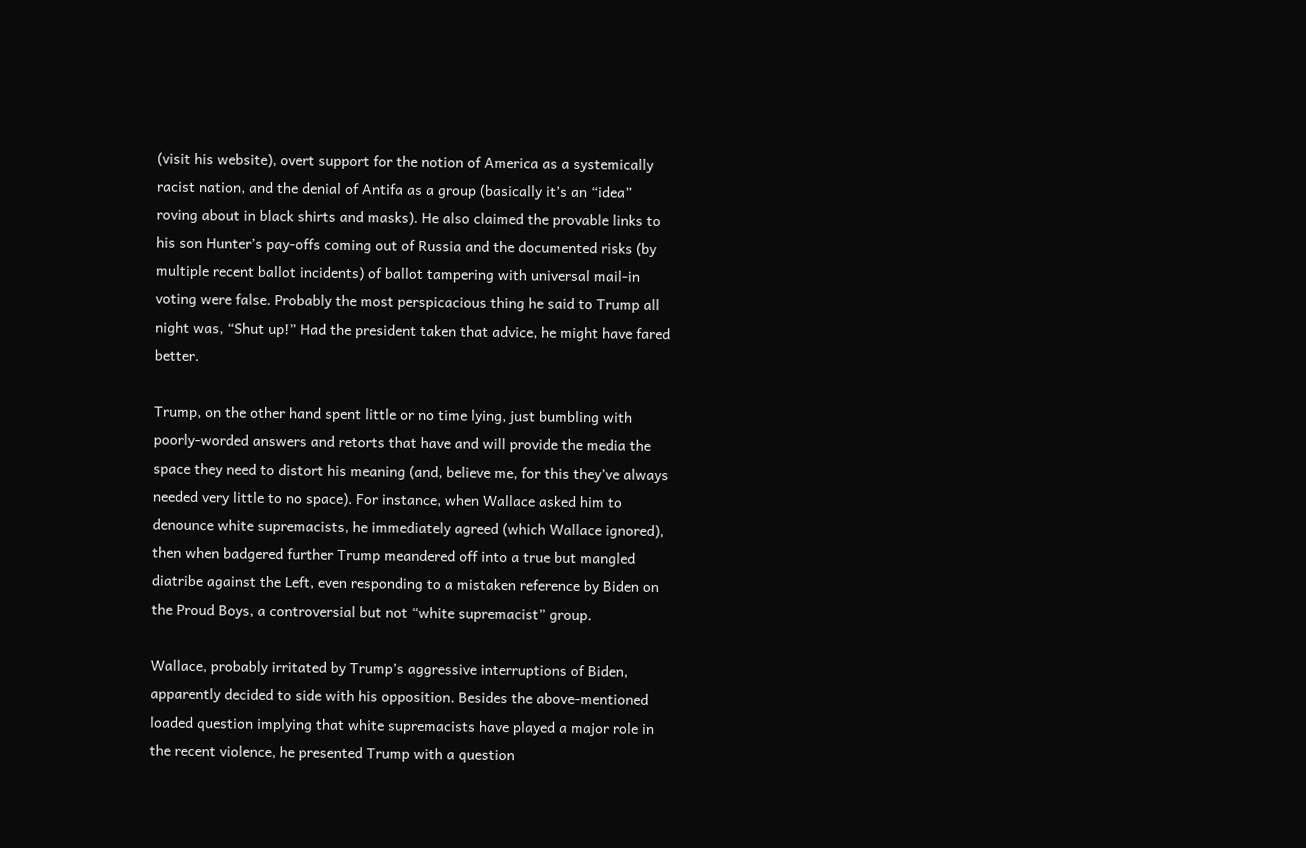(visit his website), overt support for the notion of America as a systemically racist nation, and the denial of Antifa as a group (basically it’s an “idea” roving about in black shirts and masks). He also claimed the provable links to his son Hunter’s pay-offs coming out of Russia and the documented risks (by multiple recent ballot incidents) of ballot tampering with universal mail-in voting were false. Probably the most perspicacious thing he said to Trump all night was, “Shut up!” Had the president taken that advice, he might have fared better.

Trump, on the other hand spent little or no time lying, just bumbling with poorly-worded answers and retorts that have and will provide the media the space they need to distort his meaning (and, believe me, for this they’ve always needed very little to no space). For instance, when Wallace asked him to denounce white supremacists, he immediately agreed (which Wallace ignored), then when badgered further Trump meandered off into a true but mangled diatribe against the Left, even responding to a mistaken reference by Biden on the Proud Boys, a controversial but not “white supremacist” group.

Wallace, probably irritated by Trump’s aggressive interruptions of Biden, apparently decided to side with his opposition. Besides the above-mentioned loaded question implying that white supremacists have played a major role in the recent violence, he presented Trump with a question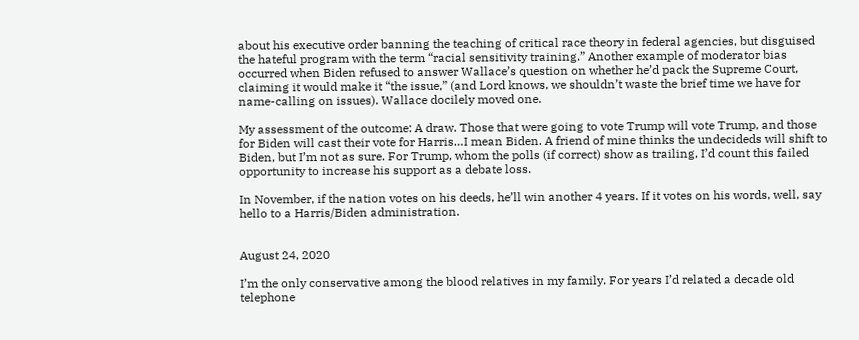about his executive order banning the teaching of critical race theory in federal agencies, but disguised the hateful program with the term “racial sensitivity training.” Another example of moderator bias occurred when Biden refused to answer Wallace’s question on whether he’d pack the Supreme Court, claiming it would make it “the issue,” (and Lord knows, we shouldn’t waste the brief time we have for name-calling on issues). Wallace docilely moved one.

My assessment of the outcome: A draw. Those that were going to vote Trump will vote Trump, and those for Biden will cast their vote for Harris…I mean Biden. A friend of mine thinks the undecideds will shift to Biden, but I’m not as sure. For Trump, whom the polls (if correct) show as trailing, I’d count this failed opportunity to increase his support as a debate loss.

In November, if the nation votes on his deeds, he’ll win another 4 years. If it votes on his words, well, say hello to a Harris/Biden administration.


August 24, 2020

I’m the only conservative among the blood relatives in my family. For years I’d related a decade old telephone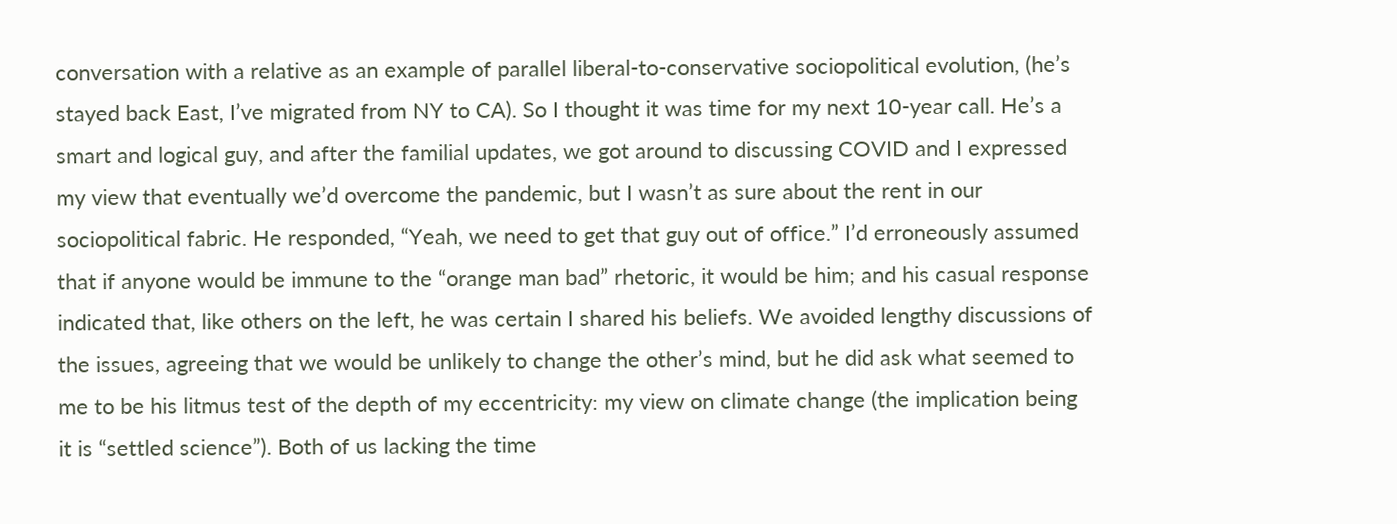conversation with a relative as an example of parallel liberal-to-conservative sociopolitical evolution, (he’s stayed back East, I’ve migrated from NY to CA). So I thought it was time for my next 10-year call. He’s a smart and logical guy, and after the familial updates, we got around to discussing COVID and I expressed my view that eventually we’d overcome the pandemic, but I wasn’t as sure about the rent in our sociopolitical fabric. He responded, “Yeah, we need to get that guy out of office.” I’d erroneously assumed that if anyone would be immune to the “orange man bad” rhetoric, it would be him; and his casual response indicated that, like others on the left, he was certain I shared his beliefs. We avoided lengthy discussions of the issues, agreeing that we would be unlikely to change the other’s mind, but he did ask what seemed to me to be his litmus test of the depth of my eccentricity: my view on climate change (the implication being it is “settled science”). Both of us lacking the time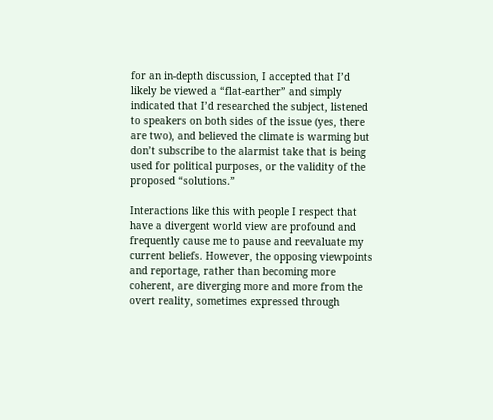for an in-depth discussion, I accepted that I’d likely be viewed a “flat-earther” and simply indicated that I’d researched the subject, listened to speakers on both sides of the issue (yes, there are two), and believed the climate is warming but don’t subscribe to the alarmist take that is being used for political purposes, or the validity of the proposed “solutions.”

Interactions like this with people I respect that have a divergent world view are profound and frequently cause me to pause and reevaluate my current beliefs. However, the opposing viewpoints and reportage, rather than becoming more coherent, are diverging more and more from the overt reality, sometimes expressed through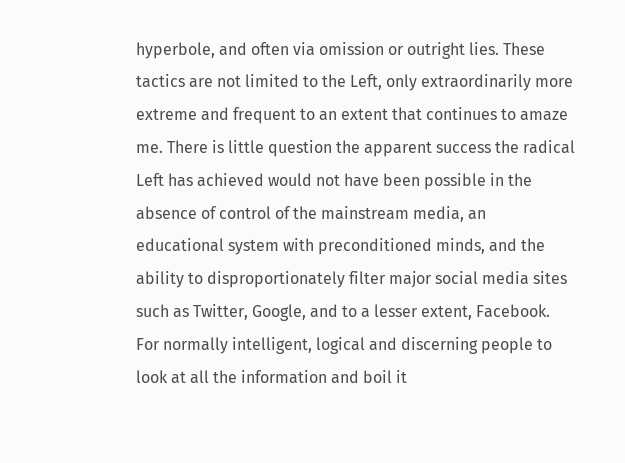hyperbole, and often via omission or outright lies. These tactics are not limited to the Left, only extraordinarily more extreme and frequent to an extent that continues to amaze me. There is little question the apparent success the radical Left has achieved would not have been possible in the absence of control of the mainstream media, an educational system with preconditioned minds, and the ability to disproportionately filter major social media sites such as Twitter, Google, and to a lesser extent, Facebook. For normally intelligent, logical and discerning people to look at all the information and boil it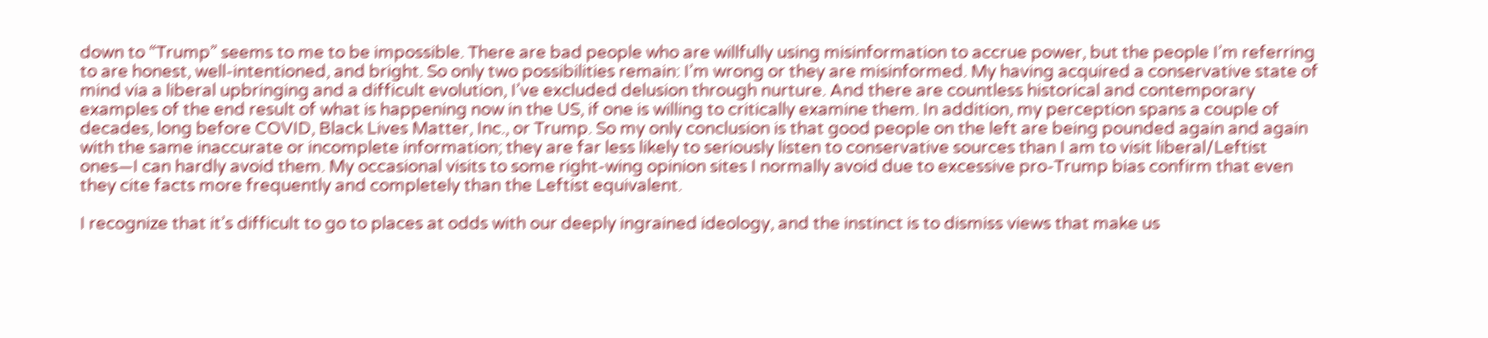down to “Trump” seems to me to be impossible. There are bad people who are willfully using misinformation to accrue power, but the people I’m referring to are honest, well-intentioned, and bright. So only two possibilities remain: I’m wrong or they are misinformed. My having acquired a conservative state of mind via a liberal upbringing and a difficult evolution, I’ve excluded delusion through nurture. And there are countless historical and contemporary examples of the end result of what is happening now in the US, if one is willing to critically examine them. In addition, my perception spans a couple of decades, long before COVID, Black Lives Matter, Inc., or Trump. So my only conclusion is that good people on the left are being pounded again and again with the same inaccurate or incomplete information; they are far less likely to seriously listen to conservative sources than I am to visit liberal/Leftist ones—I can hardly avoid them. My occasional visits to some right-wing opinion sites I normally avoid due to excessive pro-Trump bias confirm that even they cite facts more frequently and completely than the Leftist equivalent.

I recognize that it’s difficult to go to places at odds with our deeply ingrained ideology, and the instinct is to dismiss views that make us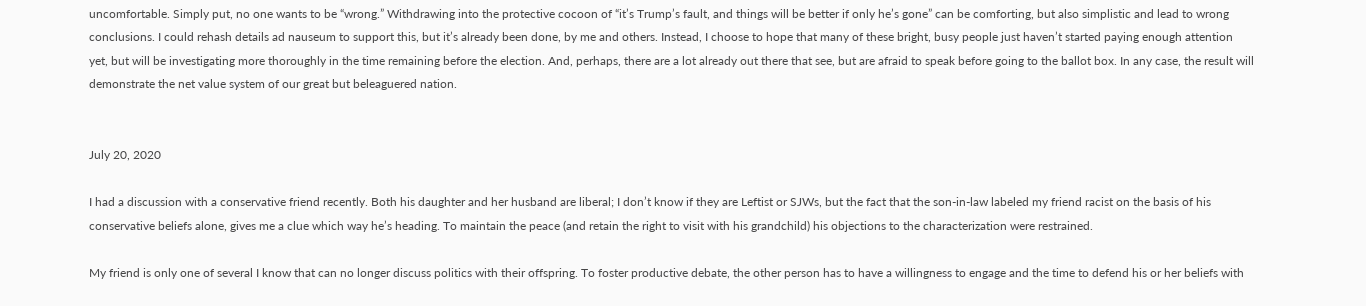uncomfortable. Simply put, no one wants to be “wrong.” Withdrawing into the protective cocoon of “it’s Trump’s fault, and things will be better if only he’s gone” can be comforting, but also simplistic and lead to wrong conclusions. I could rehash details ad nauseum to support this, but it’s already been done, by me and others. Instead, I choose to hope that many of these bright, busy people just haven’t started paying enough attention yet, but will be investigating more thoroughly in the time remaining before the election. And, perhaps, there are a lot already out there that see, but are afraid to speak before going to the ballot box. In any case, the result will demonstrate the net value system of our great but beleaguered nation.


July 20, 2020

I had a discussion with a conservative friend recently. Both his daughter and her husband are liberal; I don’t know if they are Leftist or SJWs, but the fact that the son-in-law labeled my friend racist on the basis of his conservative beliefs alone, gives me a clue which way he’s heading. To maintain the peace (and retain the right to visit with his grandchild) his objections to the characterization were restrained.

My friend is only one of several I know that can no longer discuss politics with their offspring. To foster productive debate, the other person has to have a willingness to engage and the time to defend his or her beliefs with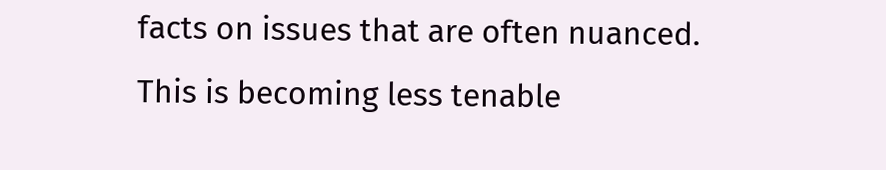facts on issues that are often nuanced. This is becoming less tenable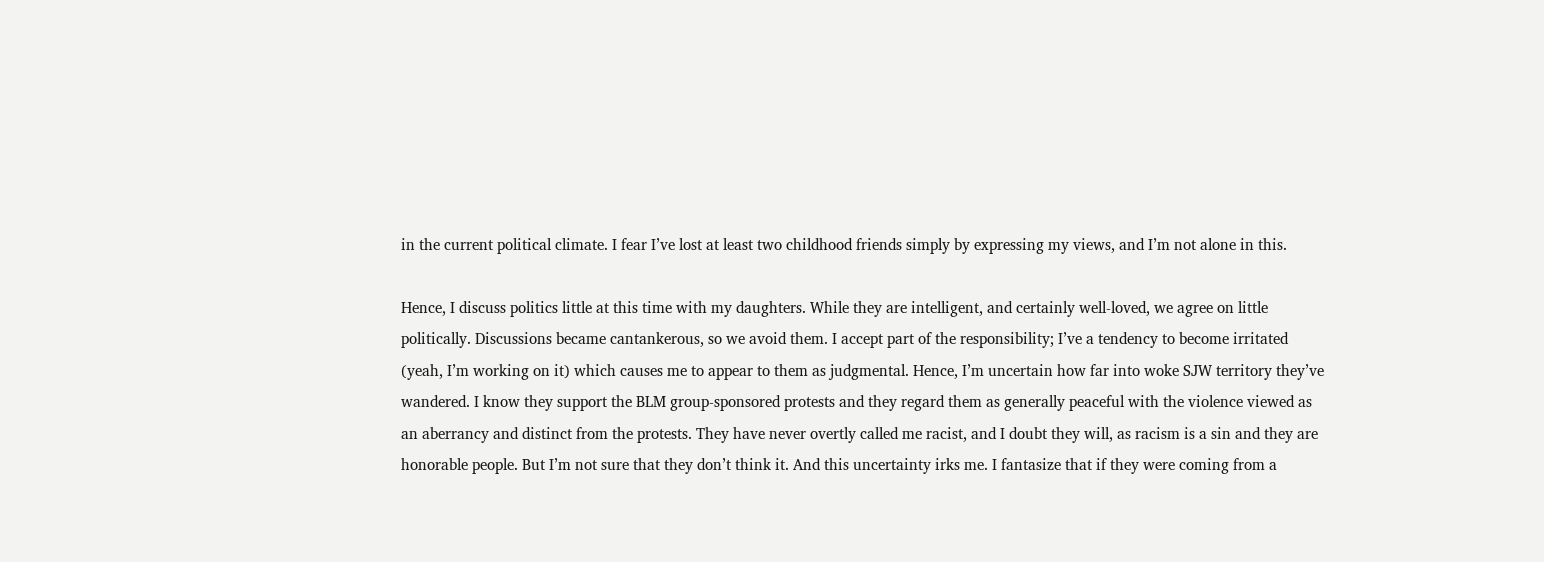in the current political climate. I fear I’ve lost at least two childhood friends simply by expressing my views, and I’m not alone in this.

Hence, I discuss politics little at this time with my daughters. While they are intelligent, and certainly well-loved, we agree on little politically. Discussions became cantankerous, so we avoid them. I accept part of the responsibility; I’ve a tendency to become irritated (yeah, I’m working on it) which causes me to appear to them as judgmental. Hence, I’m uncertain how far into woke SJW territory they’ve wandered. I know they support the BLM group-sponsored protests and they regard them as generally peaceful with the violence viewed as an aberrancy and distinct from the protests. They have never overtly called me racist, and I doubt they will, as racism is a sin and they are honorable people. But I’m not sure that they don’t think it. And this uncertainty irks me. I fantasize that if they were coming from a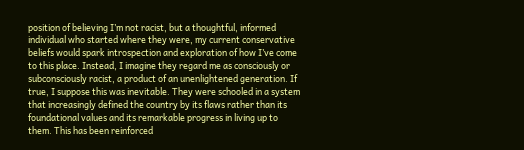position of believing I’m not racist, but a thoughtful, informed individual who started where they were, my current conservative beliefs would spark introspection and exploration of how I’ve come to this place. Instead, I imagine they regard me as consciously or subconsciously racist, a product of an unenlightened generation. If true, I suppose this was inevitable. They were schooled in a system that increasingly defined the country by its flaws rather than its foundational values and its remarkable progress in living up to them. This has been reinforced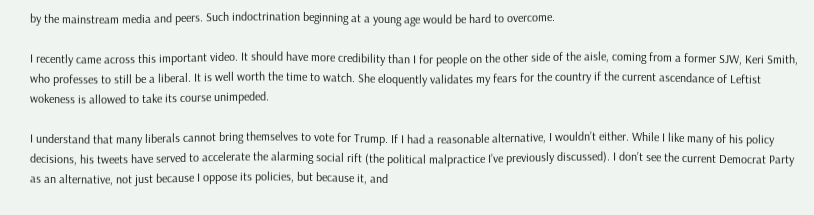by the mainstream media and peers. Such indoctrination beginning at a young age would be hard to overcome.

I recently came across this important video. It should have more credibility than I for people on the other side of the aisle, coming from a former SJW, Keri Smith, who professes to still be a liberal. It is well worth the time to watch. She eloquently validates my fears for the country if the current ascendance of Leftist wokeness is allowed to take its course unimpeded.

I understand that many liberals cannot bring themselves to vote for Trump. If I had a reasonable alternative, I wouldn’t either. While I like many of his policy decisions, his tweets have served to accelerate the alarming social rift (the political malpractice I’ve previously discussed). I don’t see the current Democrat Party as an alternative, not just because I oppose its policies, but because it, and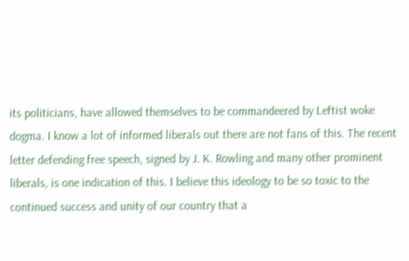its politicians, have allowed themselves to be commandeered by Leftist woke dogma. I know a lot of informed liberals out there are not fans of this. The recent letter defending free speech, signed by J. K. Rowling and many other prominent liberals, is one indication of this. I believe this ideology to be so toxic to the continued success and unity of our country that a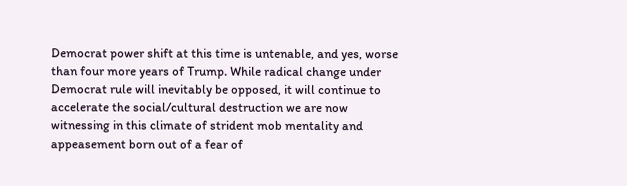Democrat power shift at this time is untenable, and yes, worse than four more years of Trump. While radical change under Democrat rule will inevitably be opposed, it will continue to accelerate the social/cultural destruction we are now witnessing in this climate of strident mob mentality and appeasement born out of a fear of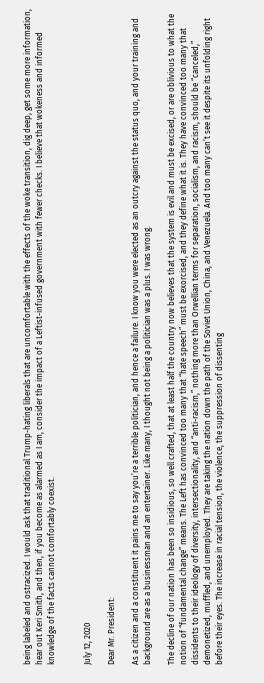being labeled and ostracized. I would ask that traditional Trump-hating liberals that are uncomfortable with the effects of the woke transition, dig deep, get some more information, hear out Keri Smith, and then, if you become as alarmed as I am, consider the impact of a Leftist-infused government with fewer checks. I believe that wokeness and informed knowledge of the facts cannot comfortably coexist.


July 12, 2020

Dear Mr. President:

As a citizen and a constituent it pains me to say you’re a terrible politician, and hence a failure. I know you were elected as an outcry against the status quo, and your training and background are as a businessman and an entertainer. Like many, I thought not being a politician was a plus. I was wrong.

The decline of our nation has been so insidious, so well crafted, that at least half the country now believes that the system is evil and must be excised, or are oblivious to what the notion of “fundamental change” means. The Left has convinced too many that “hate speech” must be exorcised, and they define what it is. They have convinced too many that dissidents to their ideology of diversity, intersectionality, and “anti-racism,” nothing more than Orwellian terms for separation, socialism, and racism, should be “canceled,” demonetized, muffled, and unemployed. They are taking the nation down the path of the Soviet Union, China, and Venezuela. And too many can’t see it despite its unfolding right before their eyes. The increase in racial tension, the violence, the suppression of dissenting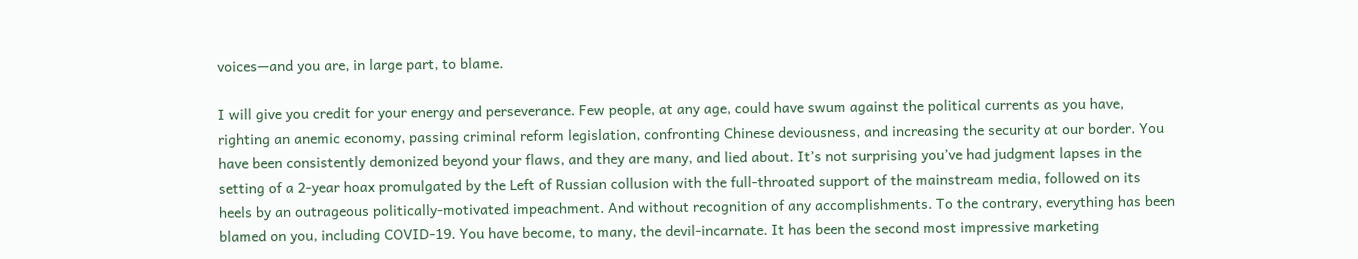voices—and you are, in large part, to blame.

I will give you credit for your energy and perseverance. Few people, at any age, could have swum against the political currents as you have, righting an anemic economy, passing criminal reform legislation, confronting Chinese deviousness, and increasing the security at our border. You have been consistently demonized beyond your flaws, and they are many, and lied about. It’s not surprising you’ve had judgment lapses in the setting of a 2-year hoax promulgated by the Left of Russian collusion with the full-throated support of the mainstream media, followed on its heels by an outrageous politically-motivated impeachment. And without recognition of any accomplishments. To the contrary, everything has been blamed on you, including COVID-19. You have become, to many, the devil-incarnate. It has been the second most impressive marketing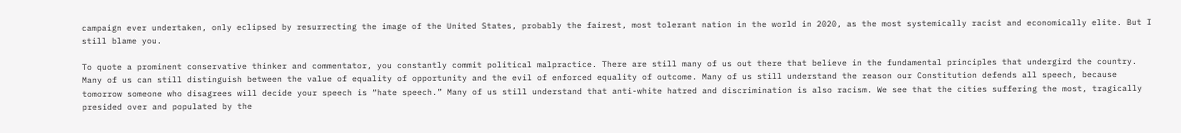campaign ever undertaken, only eclipsed by resurrecting the image of the United States, probably the fairest, most tolerant nation in the world in 2020, as the most systemically racist and economically elite. But I still blame you.

To quote a prominent conservative thinker and commentator, you constantly commit political malpractice. There are still many of us out there that believe in the fundamental principles that undergird the country. Many of us can still distinguish between the value of equality of opportunity and the evil of enforced equality of outcome. Many of us still understand the reason our Constitution defends all speech, because tomorrow someone who disagrees will decide your speech is “hate speech.” Many of us still understand that anti-white hatred and discrimination is also racism. We see that the cities suffering the most, tragically presided over and populated by the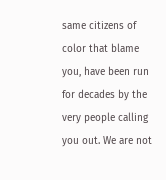same citizens of color that blame you, have been run for decades by the very people calling you out. We are not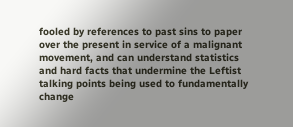fooled by references to past sins to paper over the present in service of a malignant movement, and can understand statistics and hard facts that undermine the Leftist talking points being used to fundamentally change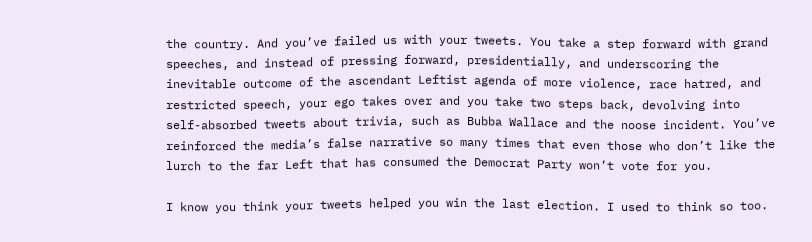the country. And you’ve failed us with your tweets. You take a step forward with grand speeches, and instead of pressing forward, presidentially, and underscoring the inevitable outcome of the ascendant Leftist agenda of more violence, race hatred, and restricted speech, your ego takes over and you take two steps back, devolving into self-absorbed tweets about trivia, such as Bubba Wallace and the noose incident. You’ve reinforced the media’s false narrative so many times that even those who don’t like the lurch to the far Left that has consumed the Democrat Party won’t vote for you.

I know you think your tweets helped you win the last election. I used to think so too.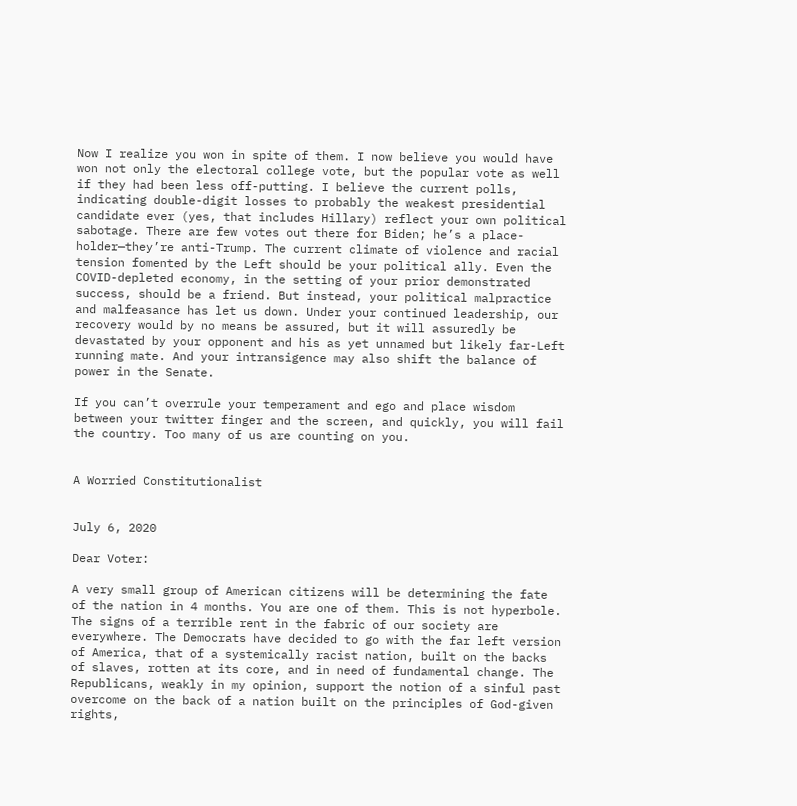Now I realize you won in spite of them. I now believe you would have won not only the electoral college vote, but the popular vote as well if they had been less off-putting. I believe the current polls, indicating double-digit losses to probably the weakest presidential candidate ever (yes, that includes Hillary) reflect your own political sabotage. There are few votes out there for Biden; he’s a place-holder—they’re anti-Trump. The current climate of violence and racial tension fomented by the Left should be your political ally. Even the COVID-depleted economy, in the setting of your prior demonstrated success, should be a friend. But instead, your political malpractice and malfeasance has let us down. Under your continued leadership, our recovery would by no means be assured, but it will assuredly be devastated by your opponent and his as yet unnamed but likely far-Left running mate. And your intransigence may also shift the balance of power in the Senate.

If you can’t overrule your temperament and ego and place wisdom between your twitter finger and the screen, and quickly, you will fail the country. Too many of us are counting on you.


A Worried Constitutionalist


July 6, 2020

Dear Voter:

A very small group of American citizens will be determining the fate of the nation in 4 months. You are one of them. This is not hyperbole. The signs of a terrible rent in the fabric of our society are everywhere. The Democrats have decided to go with the far left version of America, that of a systemically racist nation, built on the backs of slaves, rotten at its core, and in need of fundamental change. The Republicans, weakly in my opinion, support the notion of a sinful past overcome on the back of a nation built on the principles of God-given rights,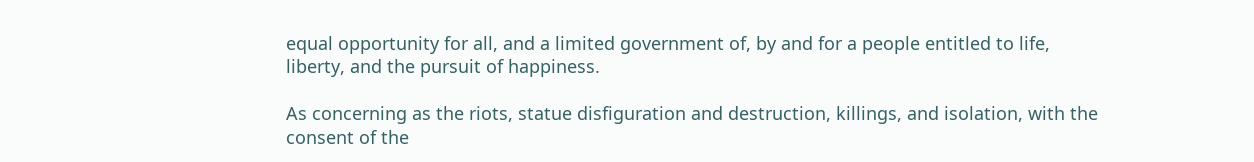equal opportunity for all, and a limited government of, by and for a people entitled to life, liberty, and the pursuit of happiness.

As concerning as the riots, statue disfiguration and destruction, killings, and isolation, with the consent of the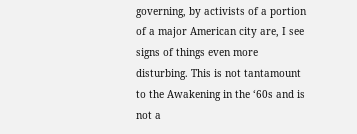governing, by activists of a portion of a major American city are, I see signs of things even more disturbing. This is not tantamount to the Awakening in the ‘60s and is not a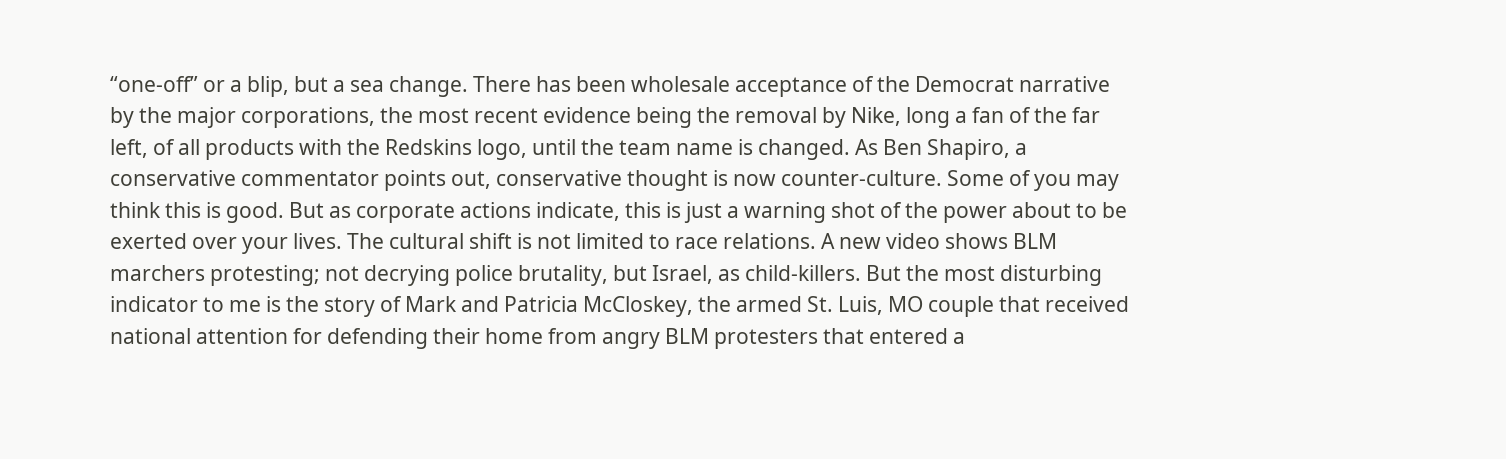“one-off” or a blip, but a sea change. There has been wholesale acceptance of the Democrat narrative by the major corporations, the most recent evidence being the removal by Nike, long a fan of the far left, of all products with the Redskins logo, until the team name is changed. As Ben Shapiro, a conservative commentator points out, conservative thought is now counter-culture. Some of you may think this is good. But as corporate actions indicate, this is just a warning shot of the power about to be exerted over your lives. The cultural shift is not limited to race relations. A new video shows BLM marchers protesting; not decrying police brutality, but Israel, as child-killers. But the most disturbing indicator to me is the story of Mark and Patricia McCloskey, the armed St. Luis, MO couple that received national attention for defending their home from angry BLM protesters that entered a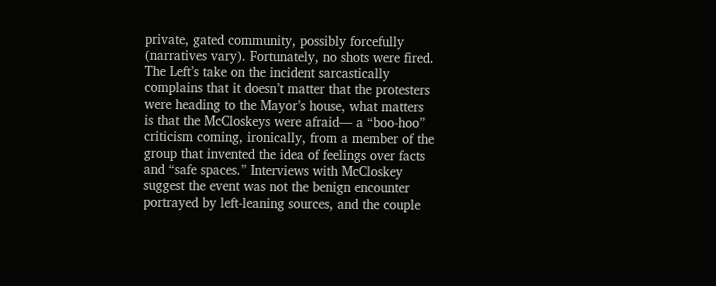private, gated community, possibly forcefully (narratives vary). Fortunately, no shots were fired. The Left’s take on the incident sarcastically complains that it doesn’t matter that the protesters were heading to the Mayor’s house, what matters is that the McCloskeys were afraid— a “boo-hoo” criticism coming, ironically, from a member of the group that invented the idea of feelings over facts and “safe spaces.” Interviews with McCloskey suggest the event was not the benign encounter portrayed by left-leaning sources, and the couple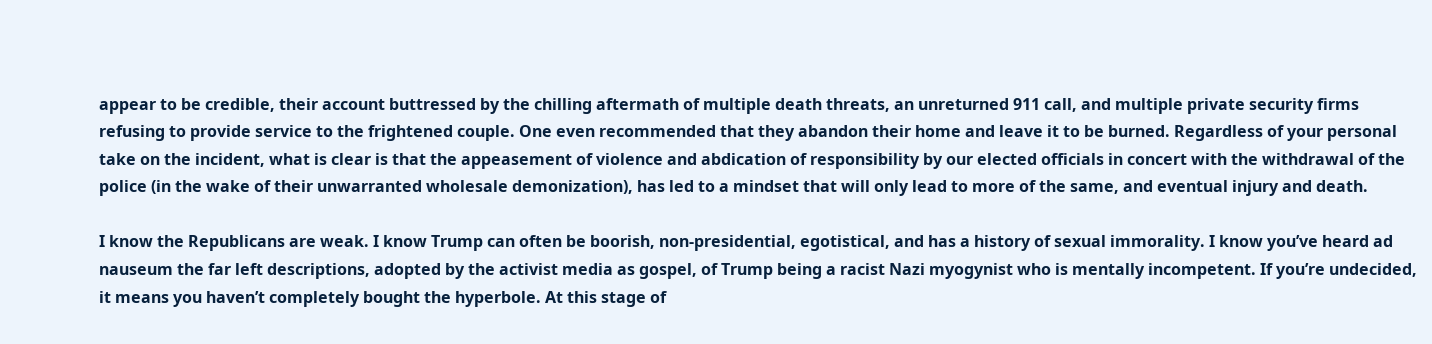appear to be credible, their account buttressed by the chilling aftermath of multiple death threats, an unreturned 911 call, and multiple private security firms refusing to provide service to the frightened couple. One even recommended that they abandon their home and leave it to be burned. Regardless of your personal take on the incident, what is clear is that the appeasement of violence and abdication of responsibility by our elected officials in concert with the withdrawal of the police (in the wake of their unwarranted wholesale demonization), has led to a mindset that will only lead to more of the same, and eventual injury and death.

I know the Republicans are weak. I know Trump can often be boorish, non-presidential, egotistical, and has a history of sexual immorality. I know you’ve heard ad nauseum the far left descriptions, adopted by the activist media as gospel, of Trump being a racist Nazi myogynist who is mentally incompetent. If you’re undecided, it means you haven’t completely bought the hyperbole. At this stage of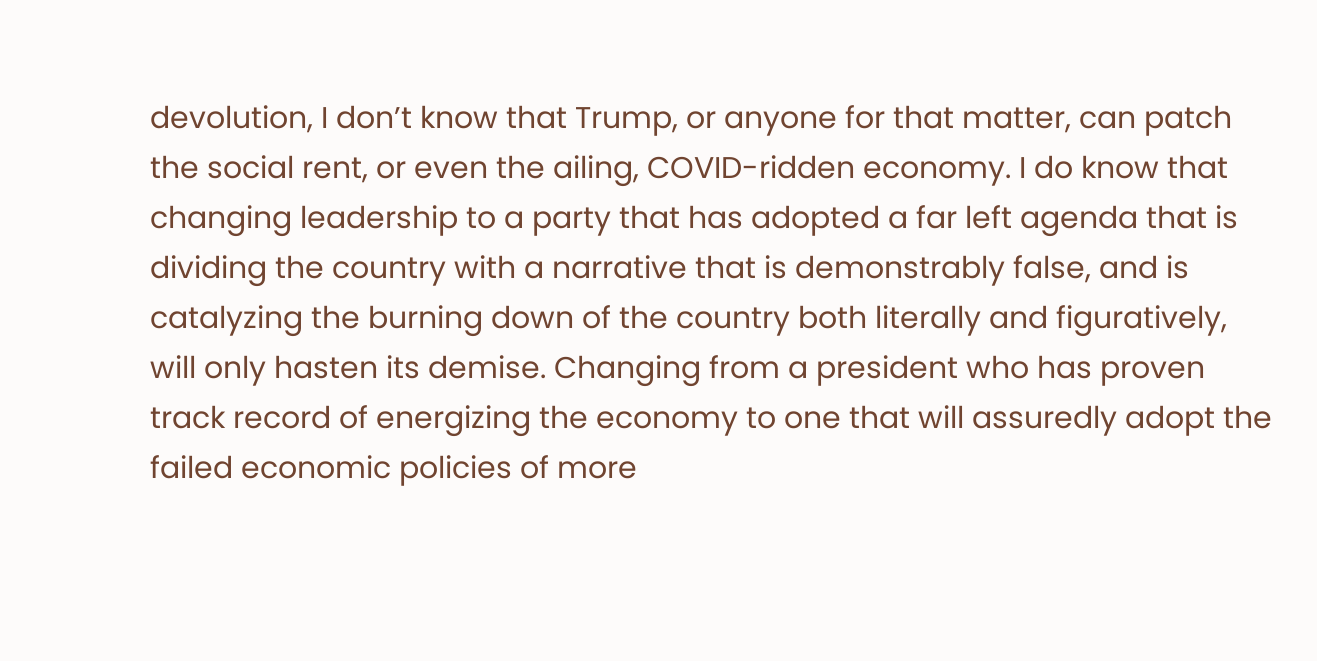devolution, I don’t know that Trump, or anyone for that matter, can patch the social rent, or even the ailing, COVID-ridden economy. I do know that changing leadership to a party that has adopted a far left agenda that is dividing the country with a narrative that is demonstrably false, and is catalyzing the burning down of the country both literally and figuratively, will only hasten its demise. Changing from a president who has proven track record of energizing the economy to one that will assuredly adopt the failed economic policies of more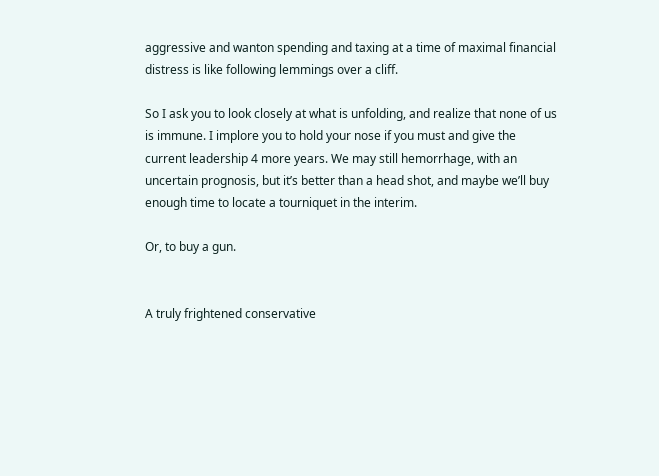aggressive and wanton spending and taxing at a time of maximal financial distress is like following lemmings over a cliff.

So I ask you to look closely at what is unfolding, and realize that none of us is immune. I implore you to hold your nose if you must and give the current leadership 4 more years. We may still hemorrhage, with an uncertain prognosis, but it’s better than a head shot, and maybe we’ll buy enough time to locate a tourniquet in the interim.

Or, to buy a gun.


A truly frightened conservative